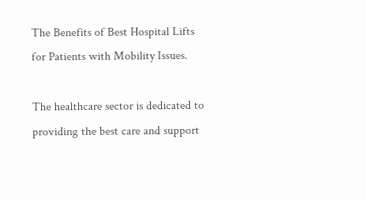The Benefits of Best Hospital Lifts for Patients with Mobility Issues.

The healthcare sector is dedicated to providing the best care and support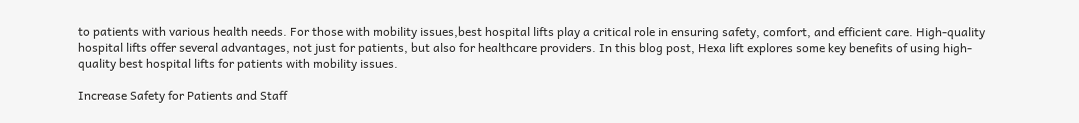to patients with various health needs. For those with mobility issues,best hospital lifts play a critical role in ensuring safety, comfort, and efficient care. High-quality hospital lifts offer several advantages, not just for patients, but also for healthcare providers. In this blog post, Hexa lift explores some key benefits of using high-quality best hospital lifts for patients with mobility issues.

Increase Safety for Patients and Staff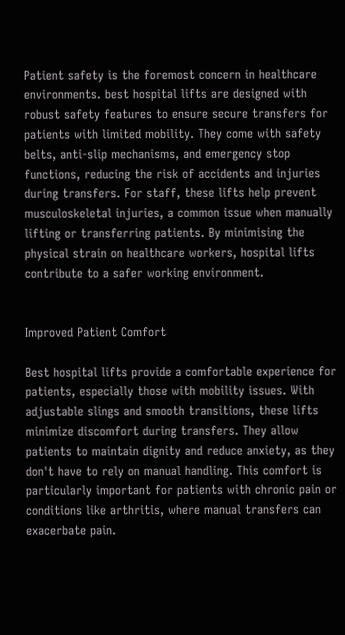Patient safety is the foremost concern in healthcare environments. best hospital lifts are designed with robust safety features to ensure secure transfers for patients with limited mobility. They come with safety belts, anti-slip mechanisms, and emergency stop functions, reducing the risk of accidents and injuries during transfers. For staff, these lifts help prevent musculoskeletal injuries, a common issue when manually lifting or transferring patients. By minimising the physical strain on healthcare workers, hospital lifts contribute to a safer working environment.


Improved Patient Comfort

Best hospital lifts provide a comfortable experience for patients, especially those with mobility issues. With adjustable slings and smooth transitions, these lifts minimize discomfort during transfers. They allow patients to maintain dignity and reduce anxiety, as they don't have to rely on manual handling. This comfort is particularly important for patients with chronic pain or conditions like arthritis, where manual transfers can exacerbate pain.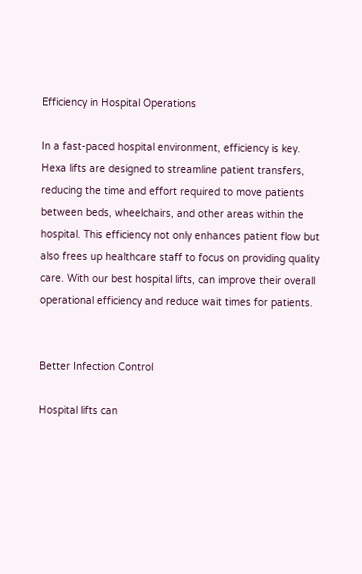Efficiency in Hospital Operations

In a fast-paced hospital environment, efficiency is key. Hexa lifts are designed to streamline patient transfers, reducing the time and effort required to move patients between beds, wheelchairs, and other areas within the hospital. This efficiency not only enhances patient flow but also frees up healthcare staff to focus on providing quality care. With our best hospital lifts, can improve their overall operational efficiency and reduce wait times for patients.


Better Infection Control

Hospital lifts can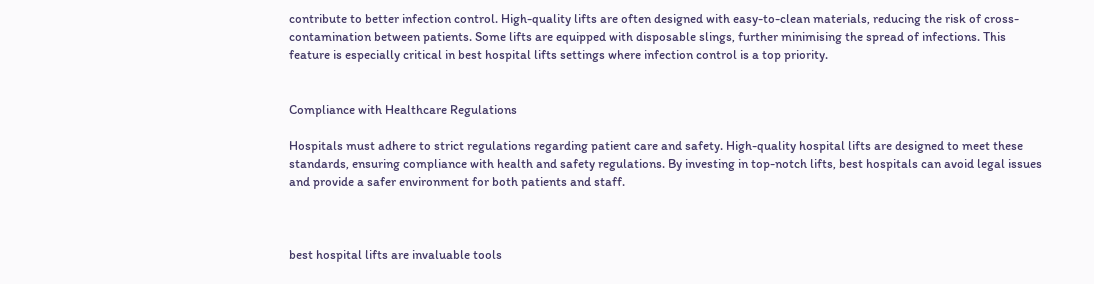contribute to better infection control. High-quality lifts are often designed with easy-to-clean materials, reducing the risk of cross-contamination between patients. Some lifts are equipped with disposable slings, further minimising the spread of infections. This feature is especially critical in best hospital lifts settings where infection control is a top priority.


Compliance with Healthcare Regulations

Hospitals must adhere to strict regulations regarding patient care and safety. High-quality hospital lifts are designed to meet these standards, ensuring compliance with health and safety regulations. By investing in top-notch lifts, best hospitals can avoid legal issues and provide a safer environment for both patients and staff.



best hospital lifts are invaluable tools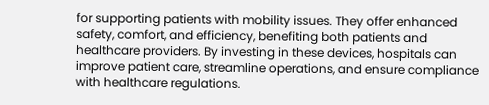for supporting patients with mobility issues. They offer enhanced safety, comfort, and efficiency, benefiting both patients and healthcare providers. By investing in these devices, hospitals can improve patient care, streamline operations, and ensure compliance with healthcare regulations.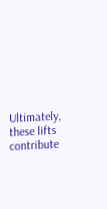Ultimately, these lifts contribute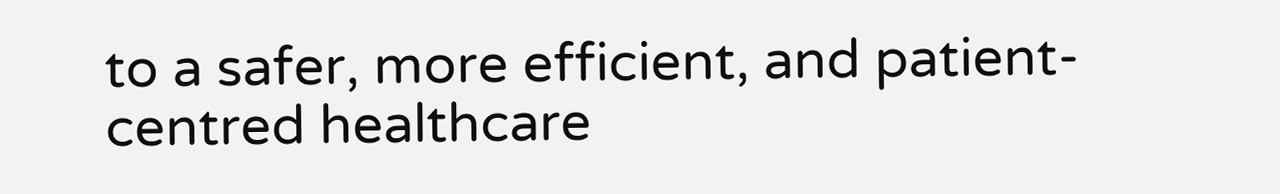to a safer, more efficient, and patient-centred healthcare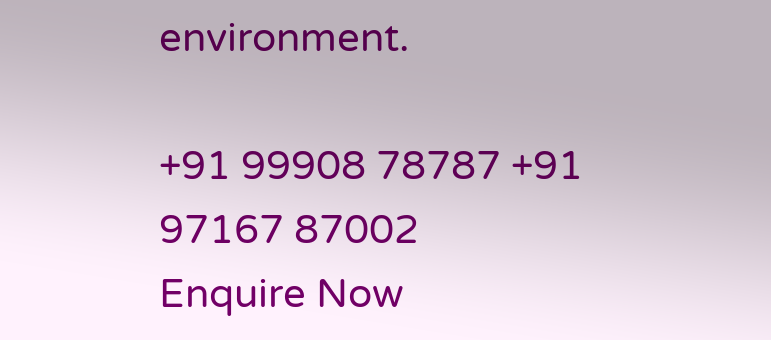environment.

+91 99908 78787 +91 97167 87002
Enquire Now